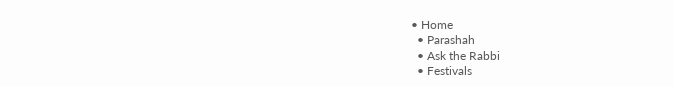• Home
  • Parashah
  • Ask the Rabbi
  • Festivals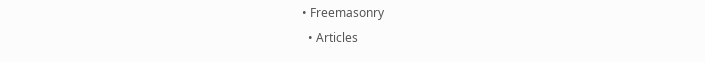• Freemasonry
  • Articles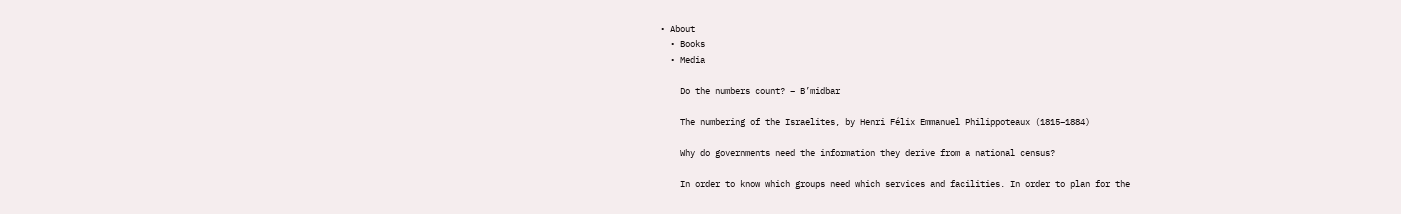• About
  • Books
  • Media

    Do the numbers count? – B’midbar

    The numbering of the Israelites, by Henri Félix Emmanuel Philippoteaux (1815–1884)

    Why do governments need the information they derive from a national census?

    In order to know which groups need which services and facilities. In order to plan for the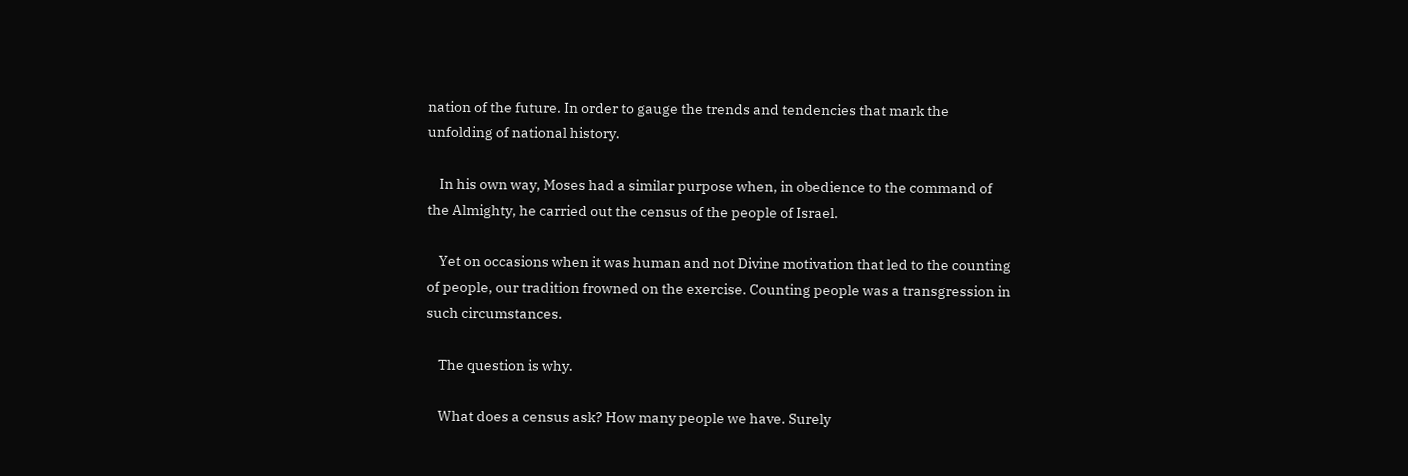nation of the future. In order to gauge the trends and tendencies that mark the unfolding of national history.

    In his own way, Moses had a similar purpose when, in obedience to the command of the Almighty, he carried out the census of the people of Israel.

    Yet on occasions when it was human and not Divine motivation that led to the counting of people, our tradition frowned on the exercise. Counting people was a transgression in such circumstances.

    The question is why.

    What does a census ask? How many people we have. Surely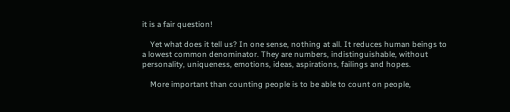it is a fair question!

    Yet what does it tell us? In one sense, nothing at all. It reduces human beings to a lowest common denominator. They are numbers, indistinguishable, without personality, uniqueness, emotions, ideas, aspirations, failings and hopes.

    More important than counting people is to be able to count on people,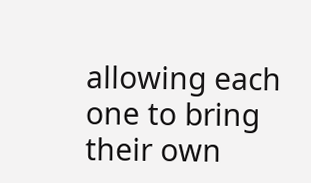allowing each one to bring their own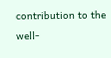contribution to the well-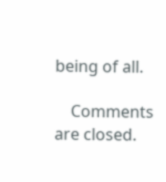being of all.

    Comments are closed.